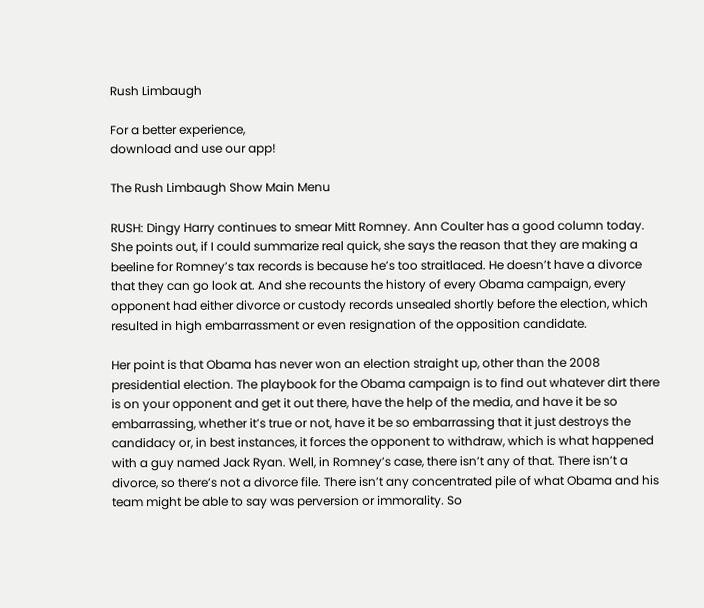Rush Limbaugh

For a better experience,
download and use our app!

The Rush Limbaugh Show Main Menu

RUSH: Dingy Harry continues to smear Mitt Romney. Ann Coulter has a good column today. She points out, if I could summarize real quick, she says the reason that they are making a beeline for Romney’s tax records is because he’s too straitlaced. He doesn’t have a divorce that they can go look at. And she recounts the history of every Obama campaign, every opponent had either divorce or custody records unsealed shortly before the election, which resulted in high embarrassment or even resignation of the opposition candidate.

Her point is that Obama has never won an election straight up, other than the 2008 presidential election. The playbook for the Obama campaign is to find out whatever dirt there is on your opponent and get it out there, have the help of the media, and have it be so embarrassing, whether it’s true or not, have it be so embarrassing that it just destroys the candidacy or, in best instances, it forces the opponent to withdraw, which is what happened with a guy named Jack Ryan. Well, in Romney’s case, there isn’t any of that. There isn’t a divorce, so there’s not a divorce file. There isn’t any concentrated pile of what Obama and his team might be able to say was perversion or immorality. So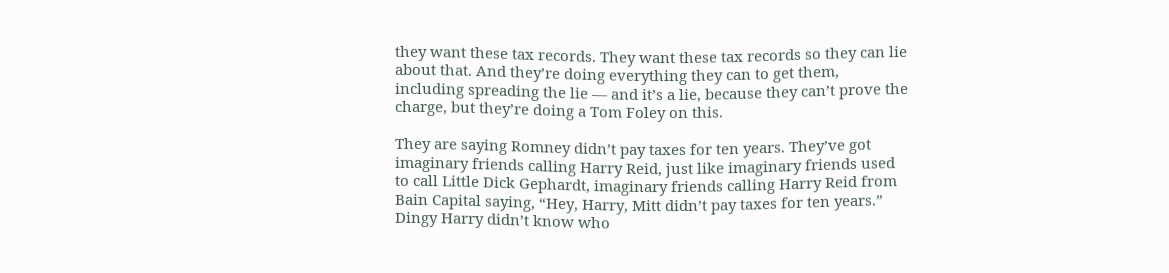they want these tax records. They want these tax records so they can lie about that. And they’re doing everything they can to get them, including spreading the lie — and it’s a lie, because they can’t prove the charge, but they’re doing a Tom Foley on this.

They are saying Romney didn’t pay taxes for ten years. They’ve got imaginary friends calling Harry Reid, just like imaginary friends used to call Little Dick Gephardt, imaginary friends calling Harry Reid from Bain Capital saying, “Hey, Harry, Mitt didn’t pay taxes for ten years.” Dingy Harry didn’t know who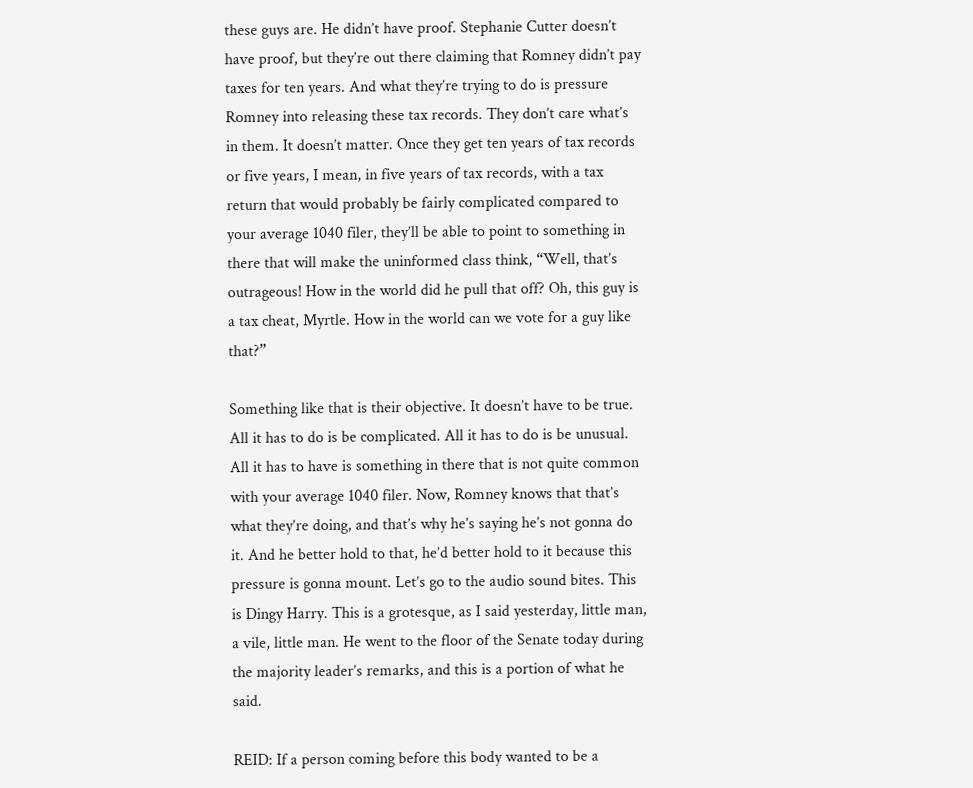these guys are. He didn’t have proof. Stephanie Cutter doesn’t have proof, but they’re out there claiming that Romney didn’t pay taxes for ten years. And what they’re trying to do is pressure Romney into releasing these tax records. They don’t care what’s in them. It doesn’t matter. Once they get ten years of tax records or five years, I mean, in five years of tax records, with a tax return that would probably be fairly complicated compared to your average 1040 filer, they’ll be able to point to something in there that will make the uninformed class think, “Well, that’s outrageous! How in the world did he pull that off? Oh, this guy is a tax cheat, Myrtle. How in the world can we vote for a guy like that?”

Something like that is their objective. It doesn’t have to be true. All it has to do is be complicated. All it has to do is be unusual. All it has to have is something in there that is not quite common with your average 1040 filer. Now, Romney knows that that’s what they’re doing, and that’s why he’s saying he’s not gonna do it. And he better hold to that, he’d better hold to it because this pressure is gonna mount. Let’s go to the audio sound bites. This is Dingy Harry. This is a grotesque, as I said yesterday, little man, a vile, little man. He went to the floor of the Senate today during the majority leader’s remarks, and this is a portion of what he said.

REID: If a person coming before this body wanted to be a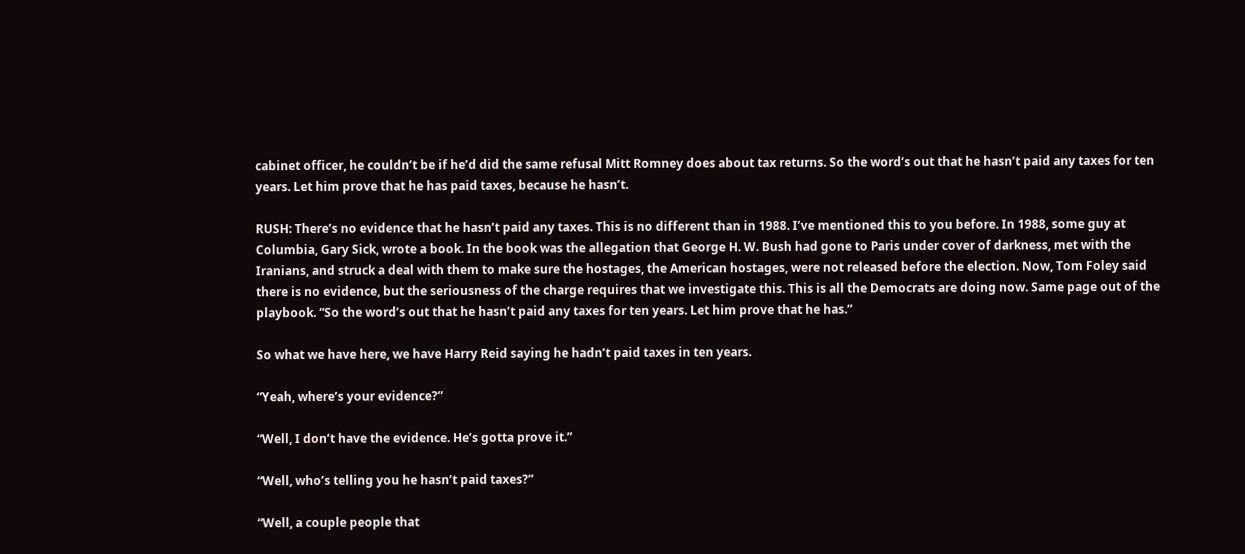cabinet officer, he couldn’t be if he’d did the same refusal Mitt Romney does about tax returns. So the word’s out that he hasn’t paid any taxes for ten years. Let him prove that he has paid taxes, because he hasn’t.

RUSH: There’s no evidence that he hasn’t paid any taxes. This is no different than in 1988. I’ve mentioned this to you before. In 1988, some guy at Columbia, Gary Sick, wrote a book. In the book was the allegation that George H. W. Bush had gone to Paris under cover of darkness, met with the Iranians, and struck a deal with them to make sure the hostages, the American hostages, were not released before the election. Now, Tom Foley said there is no evidence, but the seriousness of the charge requires that we investigate this. This is all the Democrats are doing now. Same page out of the playbook. “So the word’s out that he hasn’t paid any taxes for ten years. Let him prove that he has.”

So what we have here, we have Harry Reid saying he hadn’t paid taxes in ten years.

“Yeah, where’s your evidence?”

“Well, I don’t have the evidence. He’s gotta prove it.”

“Well, who’s telling you he hasn’t paid taxes?”

“Well, a couple people that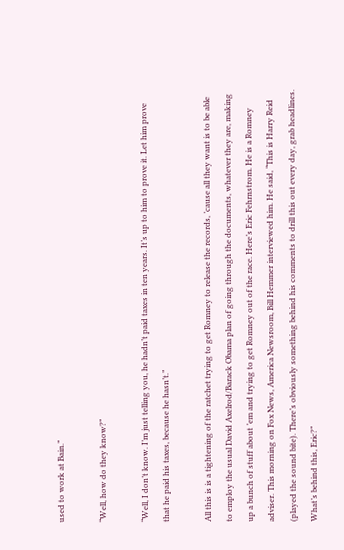used to work at Bain.”

“Well, how do they know?”

“Well, I don’t know. I’m just telling you, he hadn’t paid taxes in ten years. It’s up to him to prove it. Let him prove that he paid his taxes, because he hasn’t.”

All this is is a tightening of the ratchet trying to get Romney to release the records, ’cause all they want is to be able to employ the usual David Axelrod/Barack Obama plan of going through the documents, whatever they are, making up a bunch of stuff about ’em and trying to get Romney out of the race. Here’s Eric Fehrnstrom. He is a Romney adviser. This morning on Fox News, America Newsroom, Bill Hemmer interviewed him. He said, “This is Harry Reid (played the sound bite). There’s obviously something behind his comments to drill this out every day, grab headlines. What’s behind this, Eric?”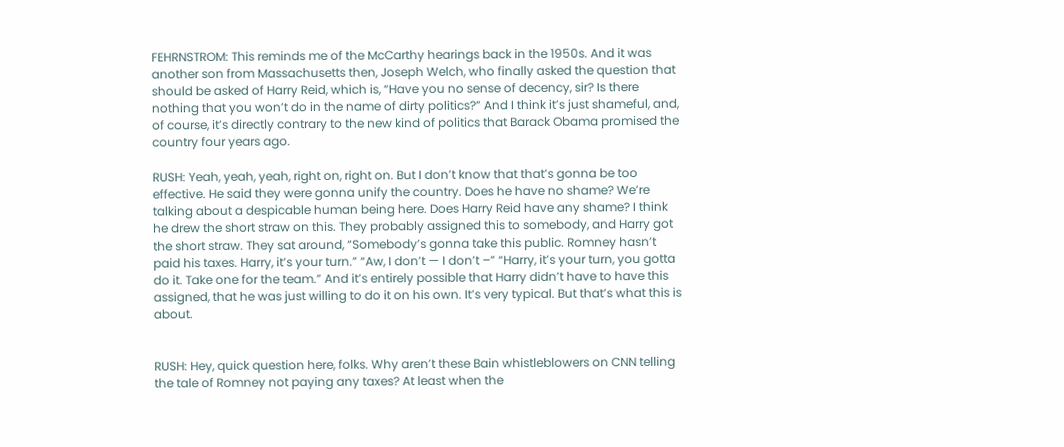FEHRNSTROM: This reminds me of the McCarthy hearings back in the 1950s. And it was another son from Massachusetts then, Joseph Welch, who finally asked the question that should be asked of Harry Reid, which is, “Have you no sense of decency, sir? Is there nothing that you won’t do in the name of dirty politics?” And I think it’s just shameful, and, of course, it’s directly contrary to the new kind of politics that Barack Obama promised the country four years ago.

RUSH: Yeah, yeah, yeah, right on, right on. But I don’t know that that’s gonna be too effective. He said they were gonna unify the country. Does he have no shame? We’re talking about a despicable human being here. Does Harry Reid have any shame? I think he drew the short straw on this. They probably assigned this to somebody, and Harry got the short straw. They sat around, “Somebody’s gonna take this public. Romney hasn’t paid his taxes. Harry, it’s your turn.” “Aw, I don’t — I don’t –” “Harry, it’s your turn, you gotta do it. Take one for the team.” And it’s entirely possible that Harry didn’t have to have this assigned, that he was just willing to do it on his own. It’s very typical. But that’s what this is about.


RUSH: Hey, quick question here, folks. Why aren’t these Bain whistleblowers on CNN telling the tale of Romney not paying any taxes? At least when the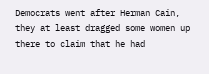Democrats went after Herman Cain, they at least dragged some women up there to claim that he had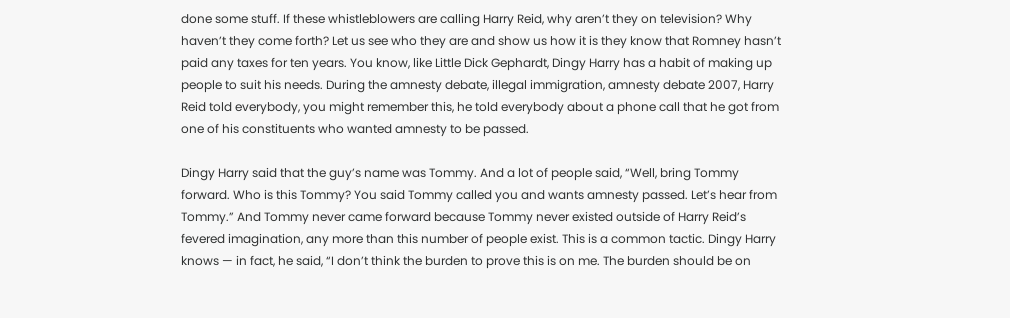done some stuff. If these whistleblowers are calling Harry Reid, why aren’t they on television? Why haven’t they come forth? Let us see who they are and show us how it is they know that Romney hasn’t paid any taxes for ten years. You know, like Little Dick Gephardt, Dingy Harry has a habit of making up people to suit his needs. During the amnesty debate, illegal immigration, amnesty debate 2007, Harry Reid told everybody, you might remember this, he told everybody about a phone call that he got from one of his constituents who wanted amnesty to be passed.

Dingy Harry said that the guy’s name was Tommy. And a lot of people said, “Well, bring Tommy forward. Who is this Tommy? You said Tommy called you and wants amnesty passed. Let’s hear from Tommy.” And Tommy never came forward because Tommy never existed outside of Harry Reid’s fevered imagination, any more than this number of people exist. This is a common tactic. Dingy Harry knows — in fact, he said, “I don’t think the burden to prove this is on me. The burden should be on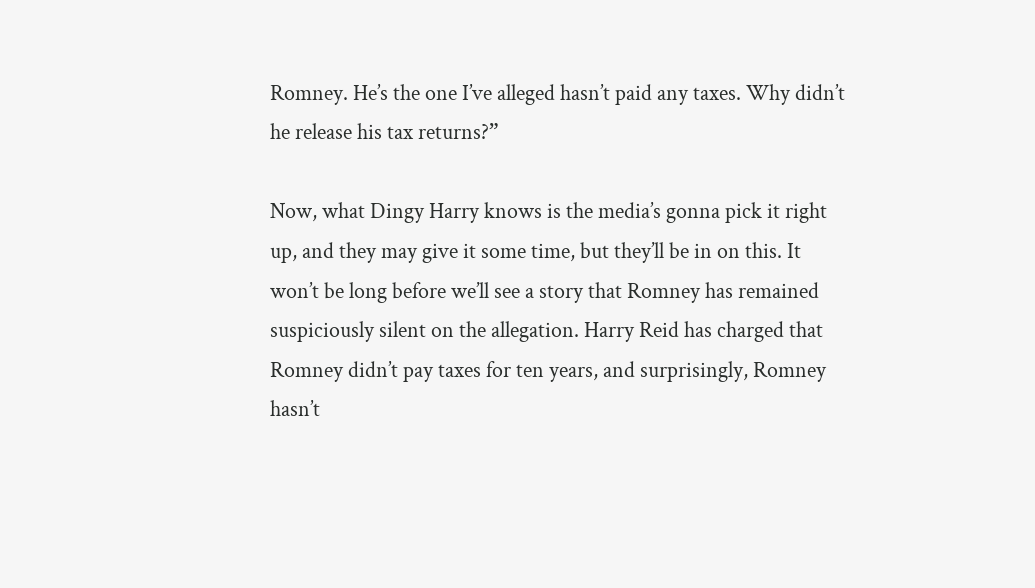Romney. He’s the one I’ve alleged hasn’t paid any taxes. Why didn’t he release his tax returns?”

Now, what Dingy Harry knows is the media’s gonna pick it right up, and they may give it some time, but they’ll be in on this. It won’t be long before we’ll see a story that Romney has remained suspiciously silent on the allegation. Harry Reid has charged that Romney didn’t pay taxes for ten years, and surprisingly, Romney hasn’t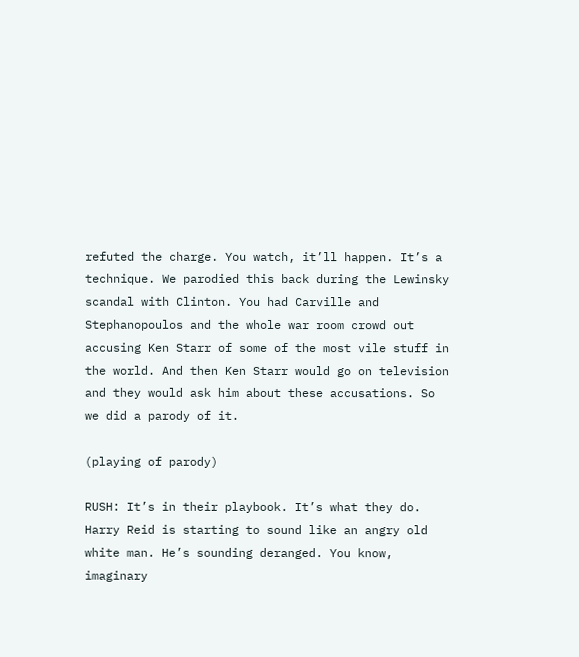refuted the charge. You watch, it’ll happen. It’s a technique. We parodied this back during the Lewinsky scandal with Clinton. You had Carville and Stephanopoulos and the whole war room crowd out accusing Ken Starr of some of the most vile stuff in the world. And then Ken Starr would go on television and they would ask him about these accusations. So we did a parody of it.

(playing of parody)

RUSH: It’s in their playbook. It’s what they do. Harry Reid is starting to sound like an angry old white man. He’s sounding deranged. You know, imaginary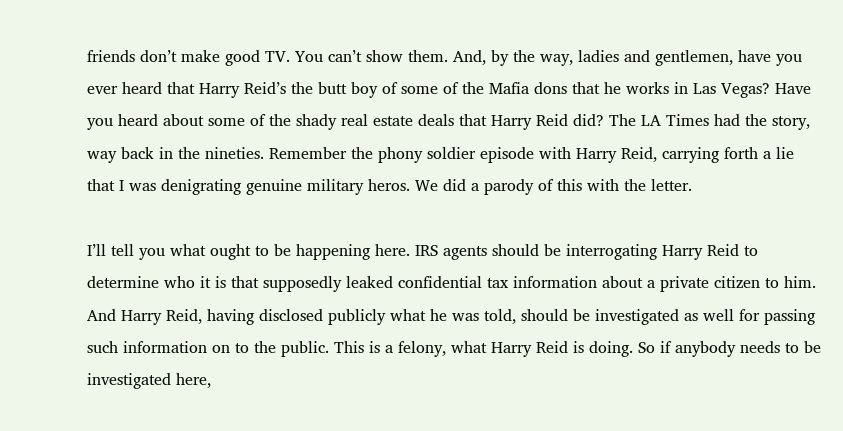friends don’t make good TV. You can’t show them. And, by the way, ladies and gentlemen, have you ever heard that Harry Reid’s the butt boy of some of the Mafia dons that he works in Las Vegas? Have you heard about some of the shady real estate deals that Harry Reid did? The LA Times had the story, way back in the nineties. Remember the phony soldier episode with Harry Reid, carrying forth a lie that I was denigrating genuine military heros. We did a parody of this with the letter.

I’ll tell you what ought to be happening here. IRS agents should be interrogating Harry Reid to determine who it is that supposedly leaked confidential tax information about a private citizen to him. And Harry Reid, having disclosed publicly what he was told, should be investigated as well for passing such information on to the public. This is a felony, what Harry Reid is doing. So if anybody needs to be investigated here,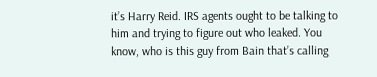it’s Harry Reid. IRS agents ought to be talking to him and trying to figure out who leaked. You know, who is this guy from Bain that’s calling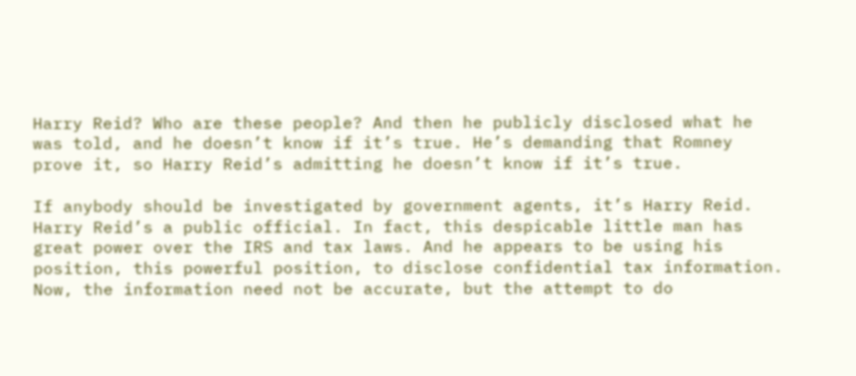Harry Reid? Who are these people? And then he publicly disclosed what he was told, and he doesn’t know if it’s true. He’s demanding that Romney prove it, so Harry Reid’s admitting he doesn’t know if it’s true.

If anybody should be investigated by government agents, it’s Harry Reid. Harry Reid’s a public official. In fact, this despicable little man has great power over the IRS and tax laws. And he appears to be using his position, this powerful position, to disclose confidential tax information. Now, the information need not be accurate, but the attempt to do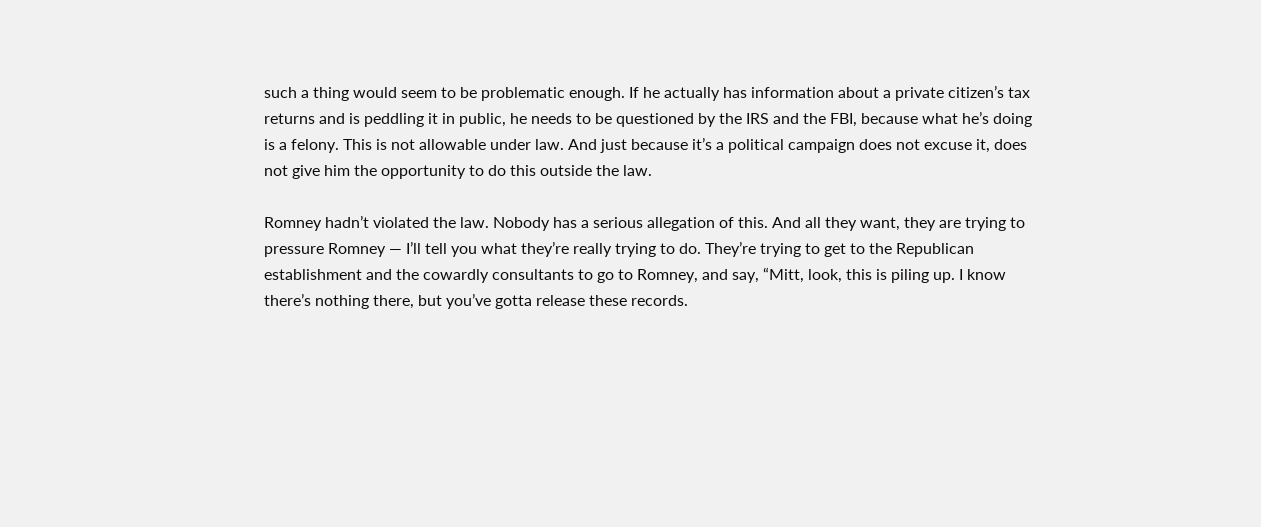such a thing would seem to be problematic enough. If he actually has information about a private citizen’s tax returns and is peddling it in public, he needs to be questioned by the IRS and the FBI, because what he’s doing is a felony. This is not allowable under law. And just because it’s a political campaign does not excuse it, does not give him the opportunity to do this outside the law.

Romney hadn’t violated the law. Nobody has a serious allegation of this. And all they want, they are trying to pressure Romney — I’ll tell you what they’re really trying to do. They’re trying to get to the Republican establishment and the cowardly consultants to go to Romney, and say, “Mitt, look, this is piling up. I know there’s nothing there, but you’ve gotta release these records.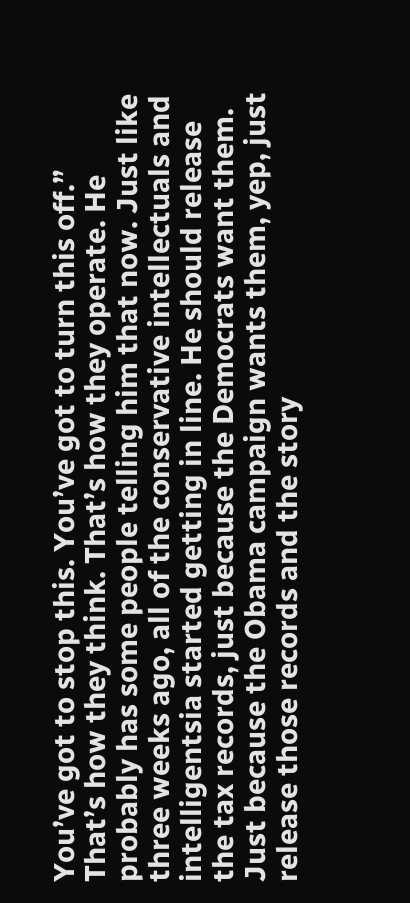You’ve got to stop this. You’ve got to turn this off.” That’s how they think. That’s how they operate. He probably has some people telling him that now. Just like three weeks ago, all of the conservative intellectuals and intelligentsia started getting in line. He should release the tax records, just because the Democrats want them. Just because the Obama campaign wants them, yep, just release those records and the story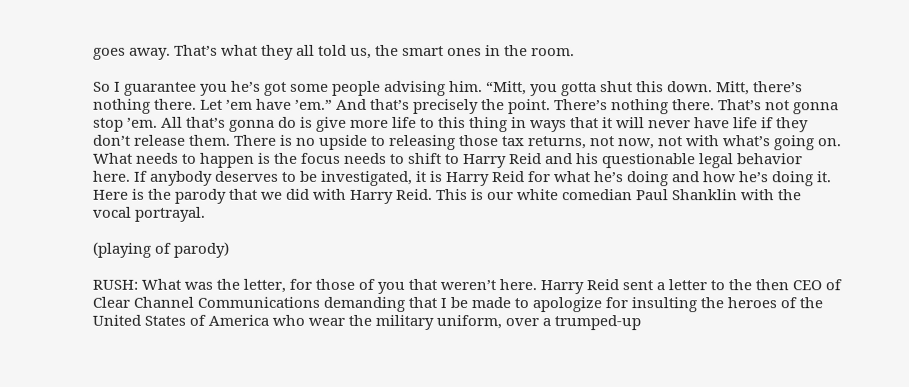goes away. That’s what they all told us, the smart ones in the room.

So I guarantee you he’s got some people advising him. “Mitt, you gotta shut this down. Mitt, there’s nothing there. Let ’em have ’em.” And that’s precisely the point. There’s nothing there. That’s not gonna stop ’em. All that’s gonna do is give more life to this thing in ways that it will never have life if they don’t release them. There is no upside to releasing those tax returns, not now, not with what’s going on. What needs to happen is the focus needs to shift to Harry Reid and his questionable legal behavior here. If anybody deserves to be investigated, it is Harry Reid for what he’s doing and how he’s doing it. Here is the parody that we did with Harry Reid. This is our white comedian Paul Shanklin with the vocal portrayal.

(playing of parody)

RUSH: What was the letter, for those of you that weren’t here. Harry Reid sent a letter to the then CEO of Clear Channel Communications demanding that I be made to apologize for insulting the heroes of the United States of America who wear the military uniform, over a trumped-up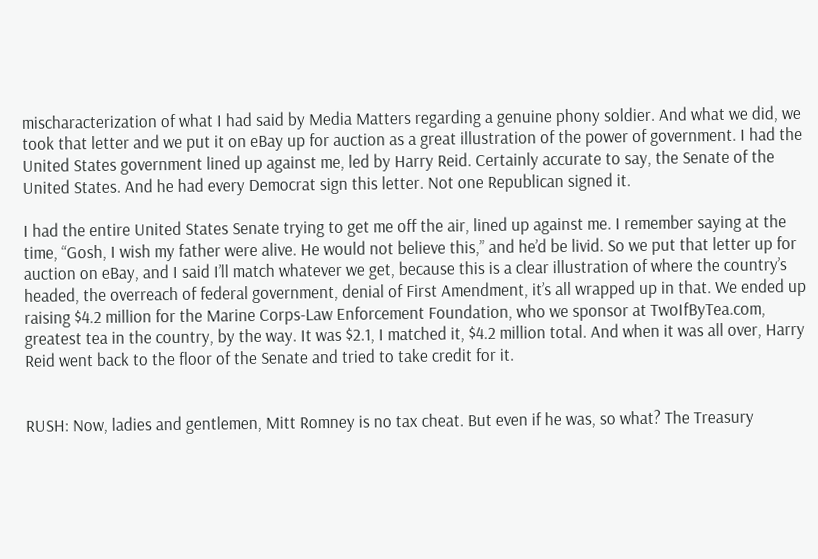mischaracterization of what I had said by Media Matters regarding a genuine phony soldier. And what we did, we took that letter and we put it on eBay up for auction as a great illustration of the power of government. I had the United States government lined up against me, led by Harry Reid. Certainly accurate to say, the Senate of the United States. And he had every Democrat sign this letter. Not one Republican signed it.

I had the entire United States Senate trying to get me off the air, lined up against me. I remember saying at the time, “Gosh, I wish my father were alive. He would not believe this,” and he’d be livid. So we put that letter up for auction on eBay, and I said I’ll match whatever we get, because this is a clear illustration of where the country’s headed, the overreach of federal government, denial of First Amendment, it’s all wrapped up in that. We ended up raising $4.2 million for the Marine Corps-Law Enforcement Foundation, who we sponsor at TwoIfByTea.com, greatest tea in the country, by the way. It was $2.1, I matched it, $4.2 million total. And when it was all over, Harry Reid went back to the floor of the Senate and tried to take credit for it.


RUSH: Now, ladies and gentlemen, Mitt Romney is no tax cheat. But even if he was, so what? The Treasury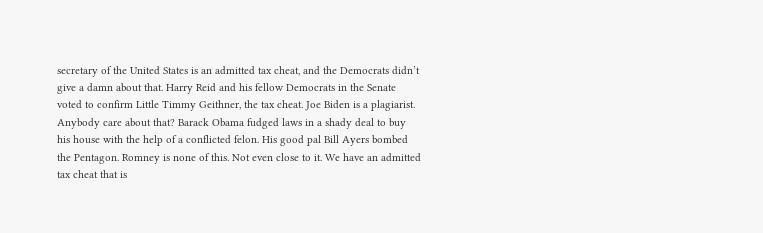secretary of the United States is an admitted tax cheat, and the Democrats didn’t give a damn about that. Harry Reid and his fellow Democrats in the Senate voted to confirm Little Timmy Geithner, the tax cheat. Joe Biden is a plagiarist. Anybody care about that? Barack Obama fudged laws in a shady deal to buy his house with the help of a conflicted felon. His good pal Bill Ayers bombed the Pentagon. Romney is none of this. Not even close to it. We have an admitted tax cheat that is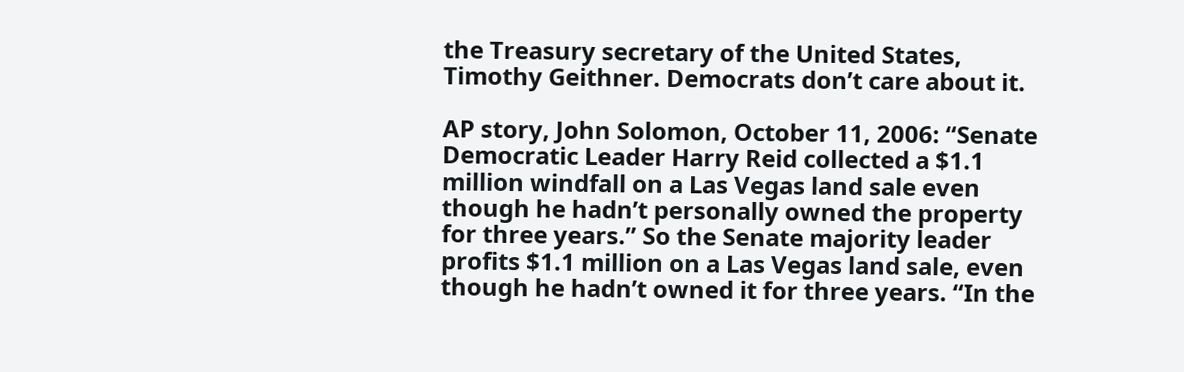the Treasury secretary of the United States, Timothy Geithner. Democrats don’t care about it.

AP story, John Solomon, October 11, 2006: “Senate Democratic Leader Harry Reid collected a $1.1 million windfall on a Las Vegas land sale even though he hadn’t personally owned the property for three years.” So the Senate majority leader profits $1.1 million on a Las Vegas land sale, even though he hadn’t owned it for three years. “In the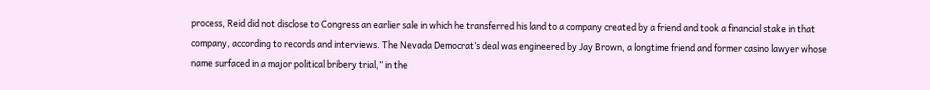process, Reid did not disclose to Congress an earlier sale in which he transferred his land to a company created by a friend and took a financial stake in that company, according to records and interviews. The Nevada Democrat’s deal was engineered by Jay Brown, a longtime friend and former casino lawyer whose name surfaced in a major political bribery trial,” in the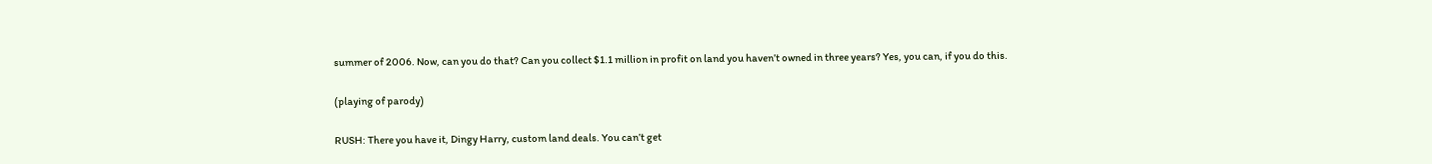summer of 2006. Now, can you do that? Can you collect $1.1 million in profit on land you haven’t owned in three years? Yes, you can, if you do this.

(playing of parody)

RUSH: There you have it, Dingy Harry, custom land deals. You can’t get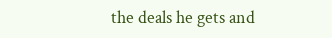the deals he gets and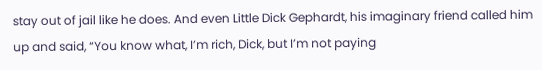stay out of jail like he does. And even Little Dick Gephardt, his imaginary friend called him up and said, “You know what, I’m rich, Dick, but I’m not paying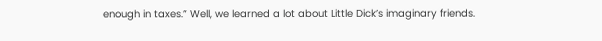enough in taxes.” Well, we learned a lot about Little Dick’s imaginary friends.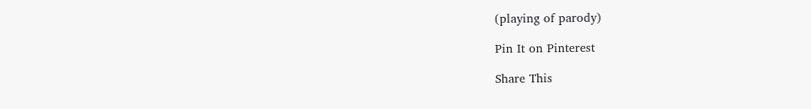(playing of parody)

Pin It on Pinterest

Share This